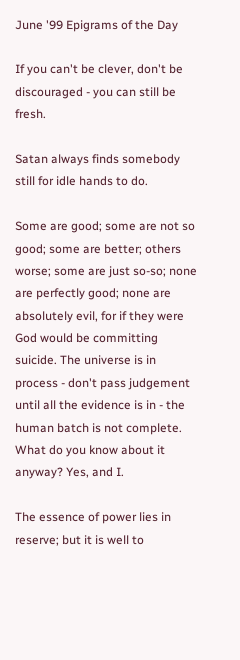June '99 Epigrams of the Day

If you can't be clever, don't be discouraged - you can still be fresh.

Satan always finds somebody still for idle hands to do.

Some are good; some are not so good; some are better; others worse; some are just so-so; none are perfectly good; none are absolutely evil, for if they were God would be committing suicide. The universe is in process - don't pass judgement until all the evidence is in - the human batch is not complete. What do you know about it anyway? Yes, and I.

The essence of power lies in reserve; but it is well to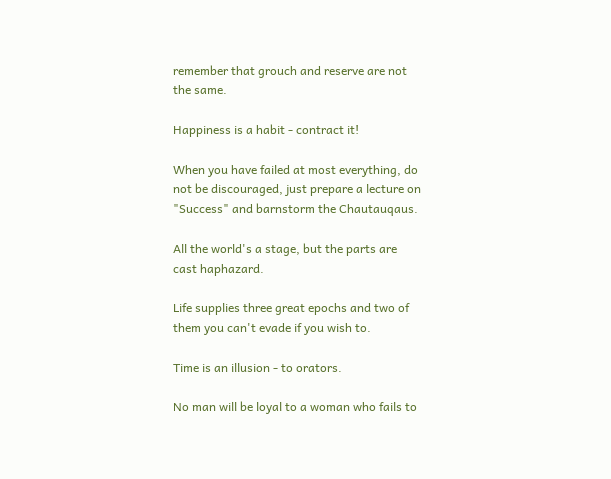remember that grouch and reserve are not the same.

Happiness is a habit - contract it!

When you have failed at most everything, do not be discouraged, just prepare a lecture on "Success" and barnstorm the Chautauqaus.

All the world's a stage, but the parts are cast haphazard.

Life supplies three great epochs and two of them you can't evade if you wish to.

Time is an illusion - to orators.

No man will be loyal to a woman who fails to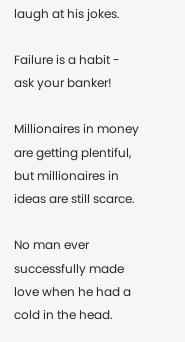laugh at his jokes.

Failure is a habit - ask your banker!

Millionaires in money are getting plentiful, but millionaires in ideas are still scarce.

No man ever successfully made love when he had a cold in the head.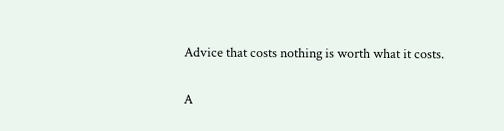Advice that costs nothing is worth what it costs.

A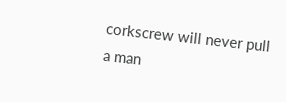corkscrew will never pull a man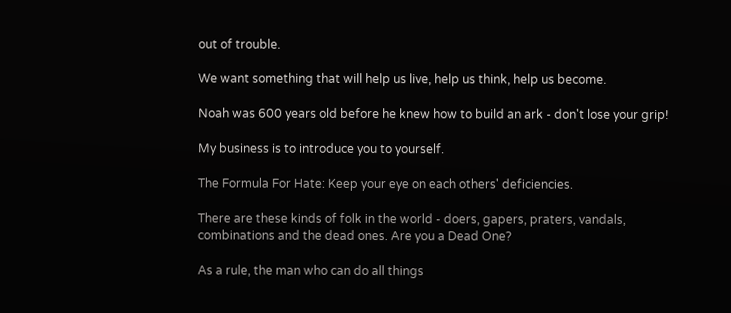out of trouble.

We want something that will help us live, help us think, help us become.

Noah was 600 years old before he knew how to build an ark - don't lose your grip!

My business is to introduce you to yourself.

The Formula For Hate: Keep your eye on each others' deficiencies.

There are these kinds of folk in the world - doers, gapers, praters, vandals, combinations and the dead ones. Are you a Dead One?

As a rule, the man who can do all things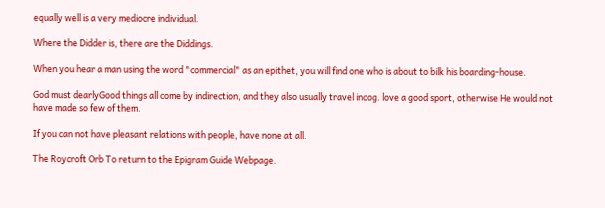equally well is a very mediocre individual.

Where the Didder is, there are the Diddings.

When you hear a man using the word "commercial" as an epithet, you will find one who is about to bilk his boarding-house.

God must dearlyGood things all come by indirection, and they also usually travel incog. love a good sport, otherwise He would not have made so few of them.

If you can not have pleasant relations with people, have none at all.

The Roycroft Orb To return to the Epigram Guide Webpage.